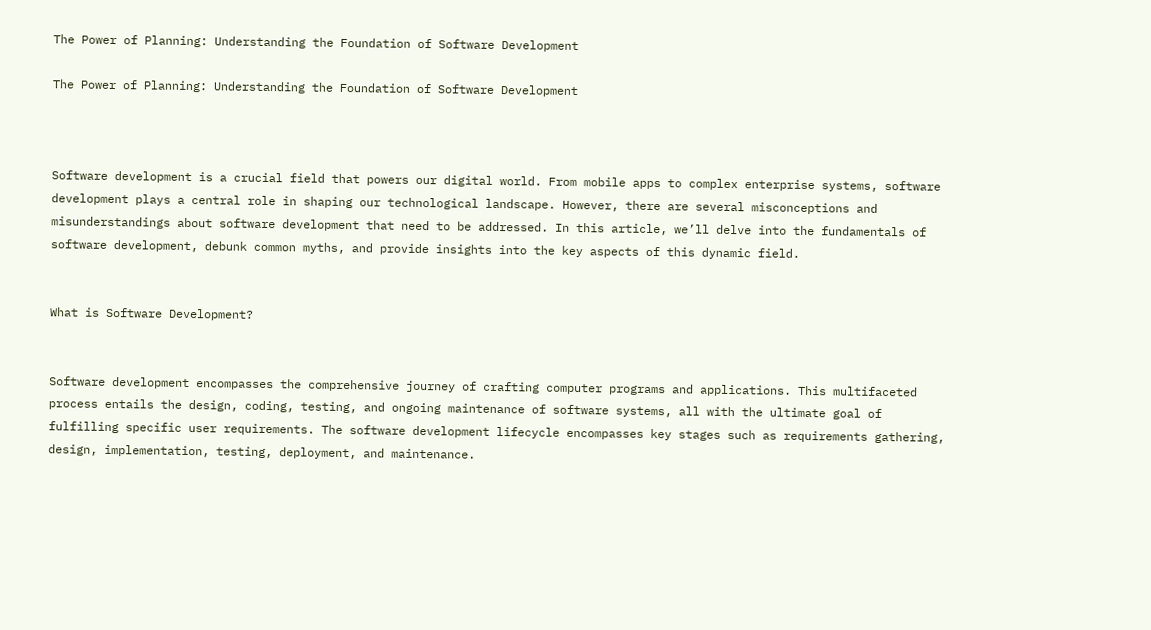The Power of Planning: Understanding the Foundation of Software Development

The Power of Planning: Understanding the Foundation of Software Development



Software development is a crucial field that powers our digital world. From mobile apps to complex enterprise systems, software development plays a central role in shaping our technological landscape. However, there are several misconceptions and misunderstandings about software development that need to be addressed. In this article, we’ll delve into the fundamentals of software development, debunk common myths, and provide insights into the key aspects of this dynamic field.


What is Software Development?


Software development encompasses the comprehensive journey of crafting computer programs and applications. This multifaceted process entails the design, coding, testing, and ongoing maintenance of software systems, all with the ultimate goal of fulfilling specific user requirements. The software development lifecycle encompasses key stages such as requirements gathering, design, implementation, testing, deployment, and maintenance.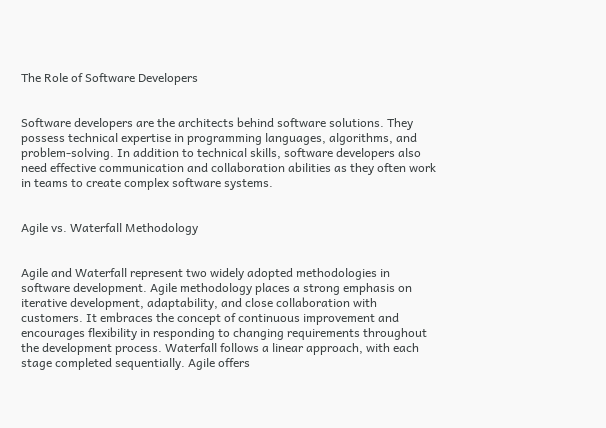The Role of Software Developers


Software developers are the architects behind software solutions. They possess technical expertise in programming languages, algorithms, and problem-solving. In addition to technical skills, software developers also need effective communication and collaboration abilities as they often work in teams to create complex software systems.


Agile vs. Waterfall Methodology


Agile and Waterfall represent two widely adopted methodologies in software development. Agile methodology places a strong emphasis on iterative development, adaptability, and close collaboration with customers. It embraces the concept of continuous improvement and encourages flexibility in responding to changing requirements throughout the development process. Waterfall follows a linear approach, with each stage completed sequentially. Agile offers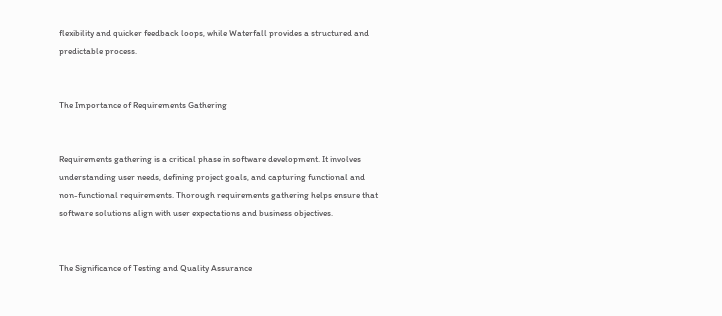flexibility and quicker feedback loops, while Waterfall provides a structured and predictable process.


The Importance of Requirements Gathering


Requirements gathering is a critical phase in software development. It involves understanding user needs, defining project goals, and capturing functional and non-functional requirements. Thorough requirements gathering helps ensure that software solutions align with user expectations and business objectives.


The Significance of Testing and Quality Assurance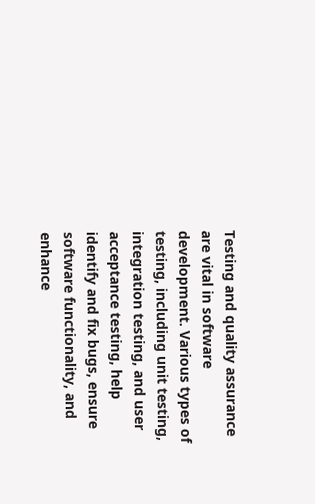Testing and quality assurance are vital in software development. Various types of testing, including unit testing, integration testing, and user acceptance testing, help identify and fix bugs, ensure software functionality, and enhance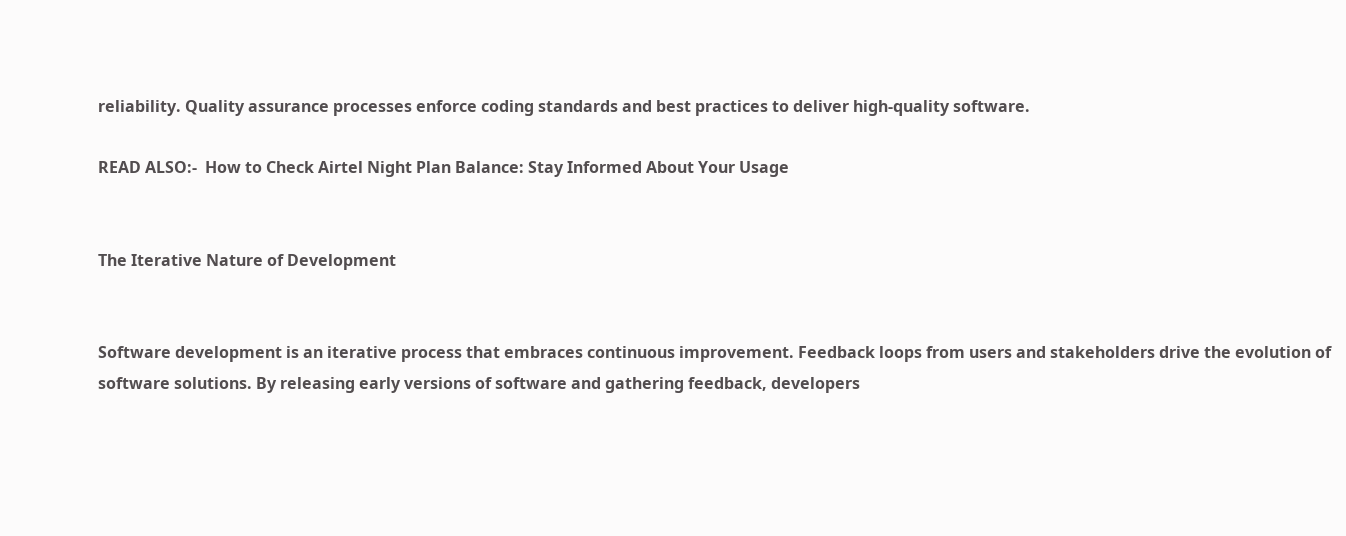reliability. Quality assurance processes enforce coding standards and best practices to deliver high-quality software.

READ ALSO:-  How to Check Airtel Night Plan Balance: Stay Informed About Your Usage


The Iterative Nature of Development


Software development is an iterative process that embraces continuous improvement. Feedback loops from users and stakeholders drive the evolution of software solutions. By releasing early versions of software and gathering feedback, developers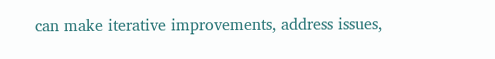can make iterative improvements, address issues,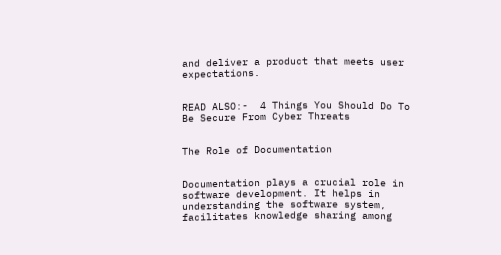and deliver a product that meets user expectations.


READ ALSO:-  4 Things You Should Do To Be Secure From Cyber Threats


The Role of Documentation


Documentation plays a crucial role in software development. It helps in understanding the software system, facilitates knowledge sharing among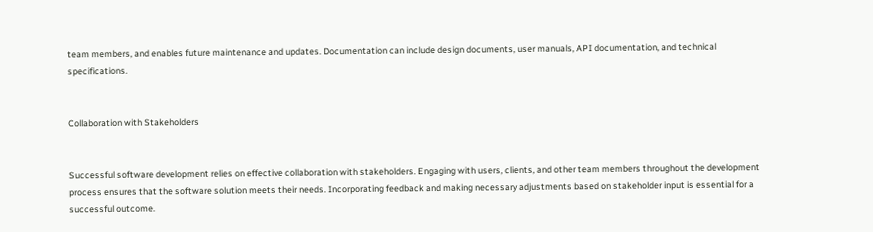team members, and enables future maintenance and updates. Documentation can include design documents, user manuals, API documentation, and technical specifications.


Collaboration with Stakeholders


Successful software development relies on effective collaboration with stakeholders. Engaging with users, clients, and other team members throughout the development process ensures that the software solution meets their needs. Incorporating feedback and making necessary adjustments based on stakeholder input is essential for a successful outcome.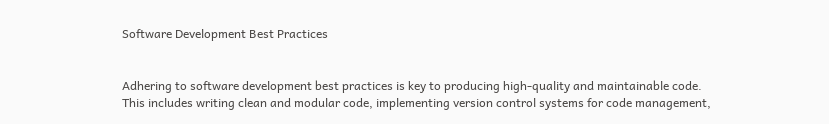Software Development Best Practices


Adhering to software development best practices is key to producing high-quality and maintainable code. This includes writing clean and modular code, implementing version control systems for code management,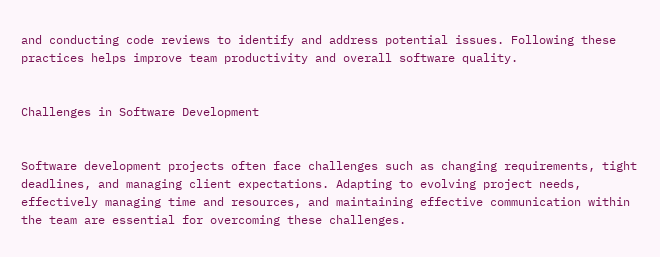and conducting code reviews to identify and address potential issues. Following these practices helps improve team productivity and overall software quality.


Challenges in Software Development


Software development projects often face challenges such as changing requirements, tight deadlines, and managing client expectations. Adapting to evolving project needs, effectively managing time and resources, and maintaining effective communication within the team are essential for overcoming these challenges.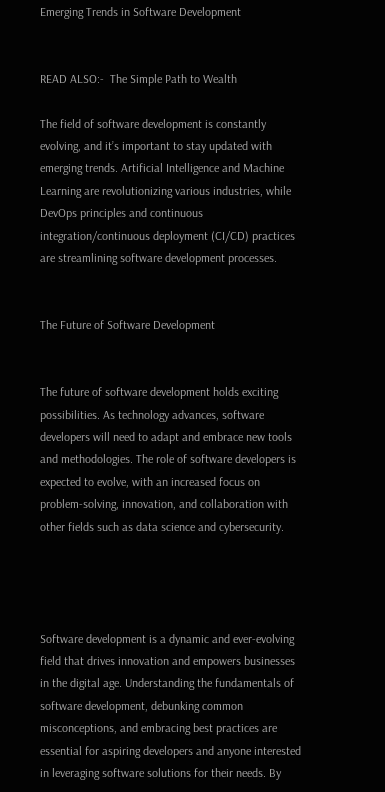Emerging Trends in Software Development


READ ALSO:-  The Simple Path to Wealth

The field of software development is constantly evolving, and it’s important to stay updated with emerging trends. Artificial Intelligence and Machine Learning are revolutionizing various industries, while DevOps principles and continuous integration/continuous deployment (CI/CD) practices are streamlining software development processes.


The Future of Software Development


The future of software development holds exciting possibilities. As technology advances, software developers will need to adapt and embrace new tools and methodologies. The role of software developers is expected to evolve, with an increased focus on problem-solving, innovation, and collaboration with other fields such as data science and cybersecurity.




Software development is a dynamic and ever-evolving field that drives innovation and empowers businesses in the digital age. Understanding the fundamentals of software development, debunking common misconceptions, and embracing best practices are essential for aspiring developers and anyone interested in leveraging software solutions for their needs. By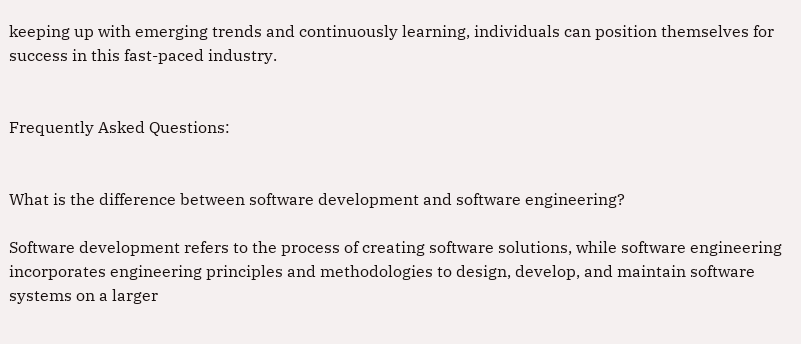keeping up with emerging trends and continuously learning, individuals can position themselves for success in this fast-paced industry.


Frequently Asked Questions:


What is the difference between software development and software engineering?

Software development refers to the process of creating software solutions, while software engineering incorporates engineering principles and methodologies to design, develop, and maintain software systems on a larger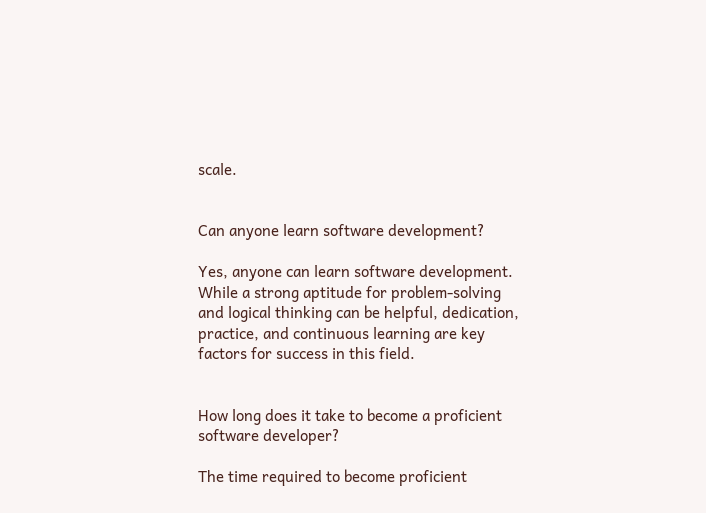scale.


Can anyone learn software development?

Yes, anyone can learn software development. While a strong aptitude for problem-solving and logical thinking can be helpful, dedication, practice, and continuous learning are key factors for success in this field.


How long does it take to become a proficient software developer?

The time required to become proficient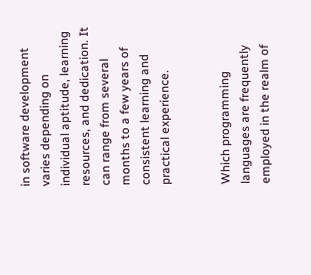in software development varies depending on individual aptitude, learning resources, and dedication. It can range from several months to a few years of consistent learning and practical experience.


Which programming languages are frequently employed in the realm of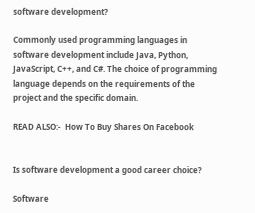software development?

Commonly used programming languages in software development include Java, Python, JavaScript, C++, and C#. The choice of programming language depends on the requirements of the project and the specific domain.

READ ALSO:-  How To Buy Shares On Facebook


Is software development a good career choice?

Software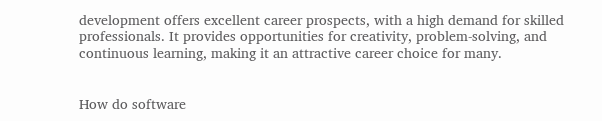development offers excellent career prospects, with a high demand for skilled professionals. It provides opportunities for creativity, problem-solving, and continuous learning, making it an attractive career choice for many.


How do software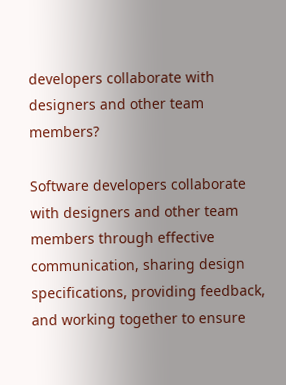developers collaborate with designers and other team members?

Software developers collaborate with designers and other team members through effective communication, sharing design specifications, providing feedback, and working together to ensure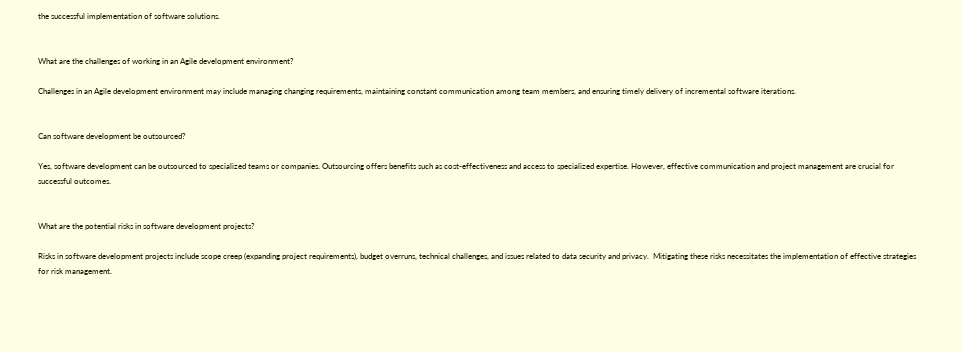the successful implementation of software solutions.


What are the challenges of working in an Agile development environment?

Challenges in an Agile development environment may include managing changing requirements, maintaining constant communication among team members, and ensuring timely delivery of incremental software iterations.


Can software development be outsourced?

Yes, software development can be outsourced to specialized teams or companies. Outsourcing offers benefits such as cost-effectiveness and access to specialized expertise. However, effective communication and project management are crucial for successful outcomes.


What are the potential risks in software development projects?

Risks in software development projects include scope creep (expanding project requirements), budget overruns, technical challenges, and issues related to data security and privacy.  Mitigating these risks necessitates the implementation of effective strategies for risk management.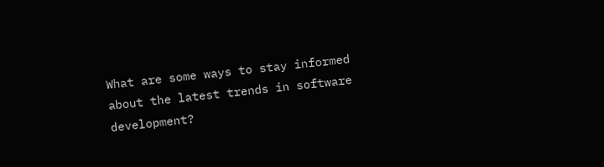What are some ways to stay informed about the latest trends in software development?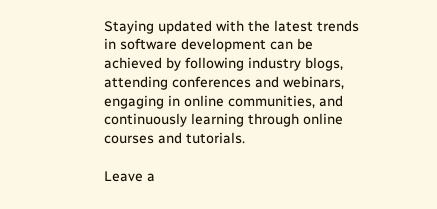Staying updated with the latest trends in software development can be achieved by following industry blogs, attending conferences and webinars, engaging in online communities, and continuously learning through online courses and tutorials.

Leave a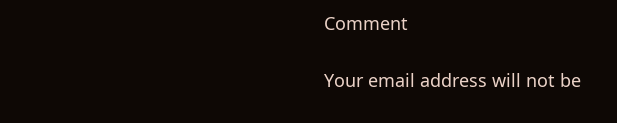Comment

Your email address will not be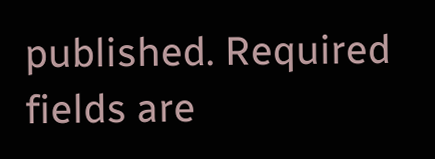published. Required fields are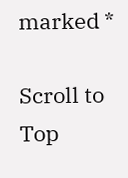marked *

Scroll to Top